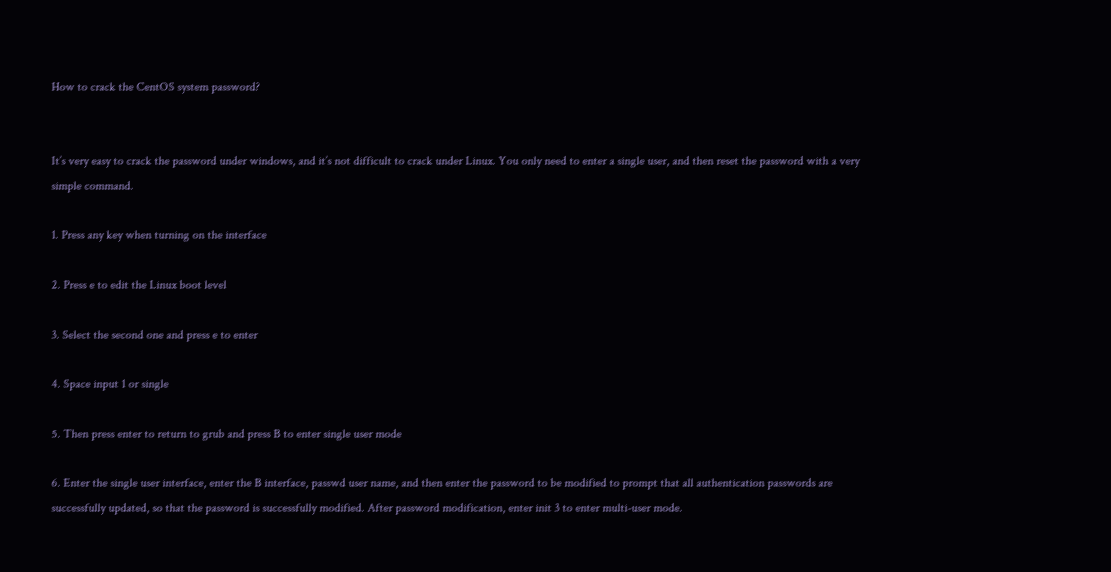How to crack the CentOS system password?


It’s very easy to crack the password under windows, and it’s not difficult to crack under Linux. You only need to enter a single user, and then reset the password with a very simple command.

1. Press any key when turning on the interface

2. Press e to edit the Linux boot level

3. Select the second one and press e to enter

4. Space input 1 or single

5. Then press enter to return to grub and press B to enter single user mode

6. Enter the single user interface, enter the B interface, passwd user name, and then enter the password to be modified to prompt that all authentication passwords are successfully updated, so that the password is successfully modified. After password modification, enter init 3 to enter multi-user mode.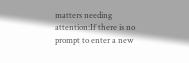matters needing attention:If there is no prompt to enter a new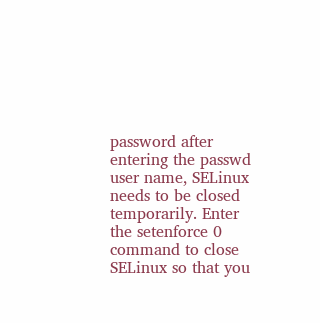password after entering the passwd user name, SELinux needs to be closed temporarily. Enter the setenforce 0 command to close SELinux so that you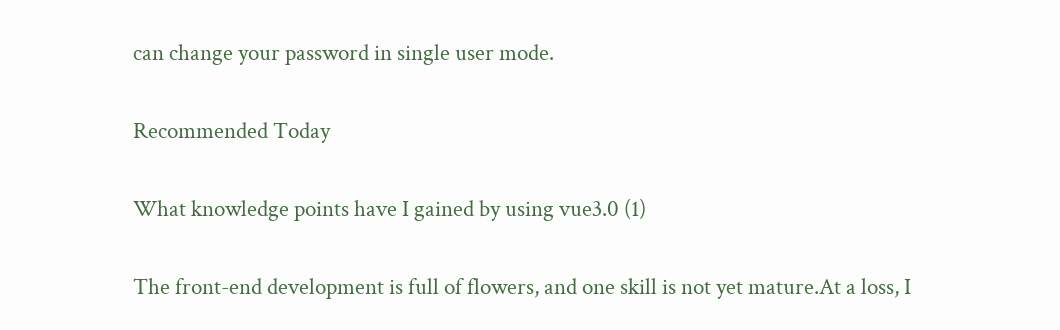can change your password in single user mode.

Recommended Today

What knowledge points have I gained by using vue3.0 (1)

The front-end development is full of flowers, and one skill is not yet mature.At a loss, I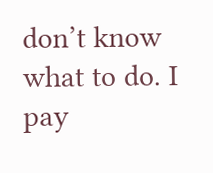don’t know what to do. I pay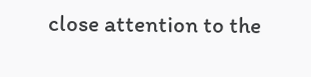close attention to the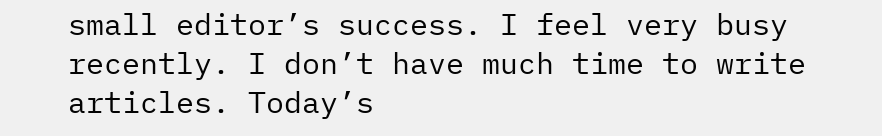small editor’s success. I feel very busy recently. I don’t have much time to write articles. Today’s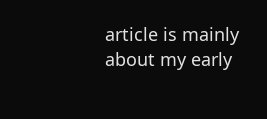article is mainly about my early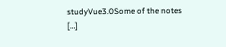studyVue3.0Some of the notes […]